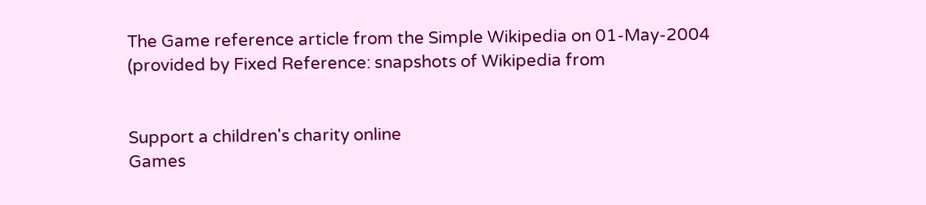The Game reference article from the Simple Wikipedia on 01-May-2004
(provided by Fixed Reference: snapshots of Wikipedia from


Support a children's charity online
Games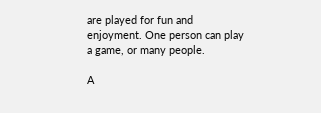are played for fun and enjoyment. One person can play a game, or many people.

A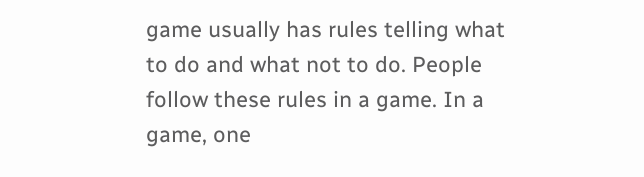game usually has rules telling what to do and what not to do. People follow these rules in a game. In a game, one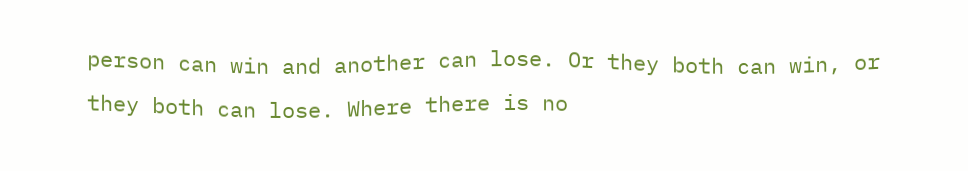person can win and another can lose. Or they both can win, or they both can lose. Where there is no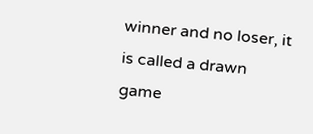winner and no loser, it is called a drawn game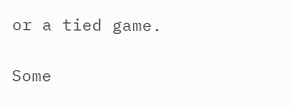or a tied game.

Some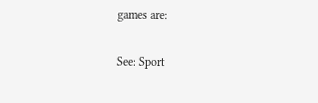games are:

See: Sport